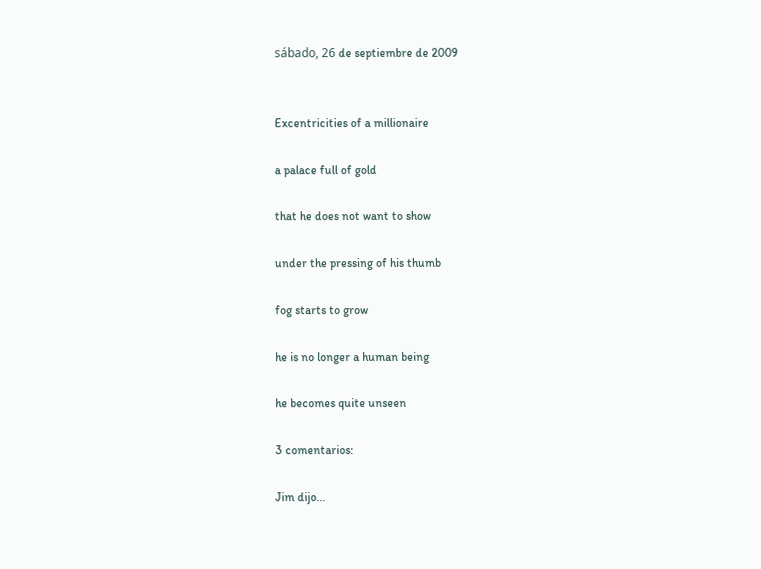sábado, 26 de septiembre de 2009


Excentricities of a millionaire

a palace full of gold

that he does not want to show

under the pressing of his thumb

fog starts to grow

he is no longer a human being

he becomes quite unseen

3 comentarios:

Jim dijo...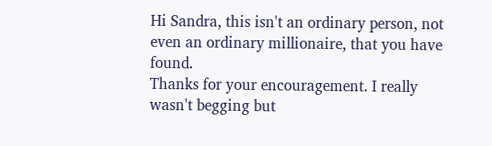Hi Sandra, this isn't an ordinary person, not even an ordinary millionaire, that you have found.
Thanks for your encouragement. I really wasn't begging but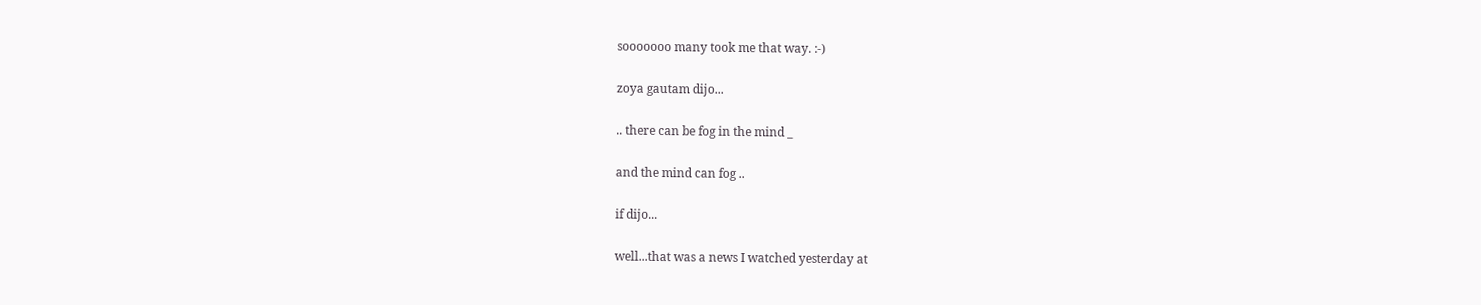sooooooo many took me that way. :-)

zoya gautam dijo...

.. there can be fog in the mind _

and the mind can fog ..

if dijo...

well...that was a news I watched yesterday at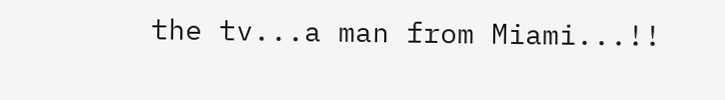the tv...a man from Miami...!!